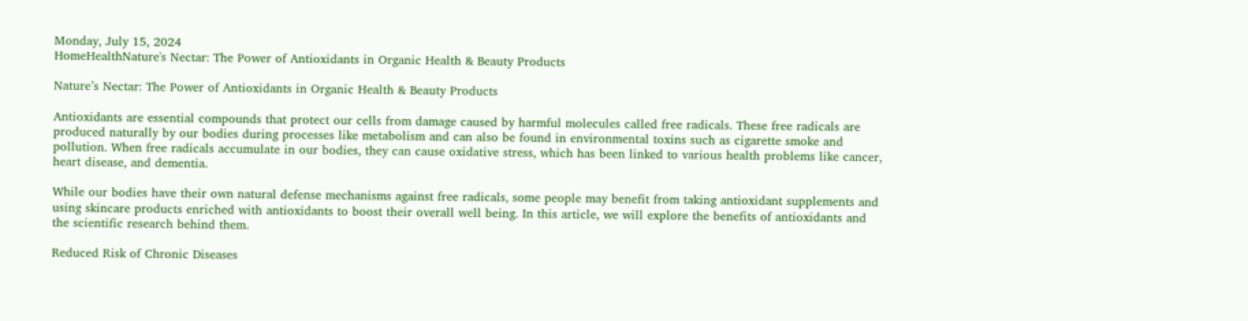Monday, July 15, 2024
HomeHealthNature's Nectar: The Power of Antioxidants in Organic Health & Beauty Products

Nature’s Nectar: The Power of Antioxidants in Organic Health & Beauty Products

Antioxidants are essential compounds that protect our cells from damage caused by harmful molecules called free radicals. These free radicals are produced naturally by our bodies during processes like metabolism and can also be found in environmental toxins such as cigarette smoke and pollution. When free radicals accumulate in our bodies, they can cause oxidative stress, which has been linked to various health problems like cancer, heart disease, and dementia.

While our bodies have their own natural defense mechanisms against free radicals, some people may benefit from taking antioxidant supplements and using skincare products enriched with antioxidants to boost their overall well being. In this article, we will explore the benefits of antioxidants and the scientific research behind them.

Reduced Risk of Chronic Diseases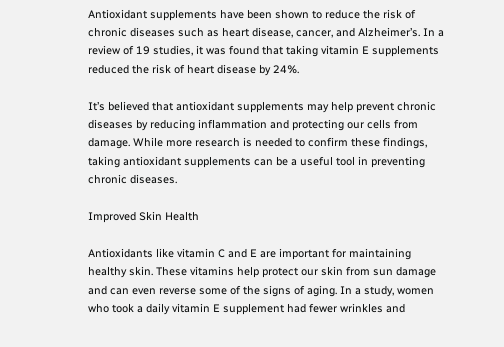Antioxidant supplements have been shown to reduce the risk of chronic diseases such as heart disease, cancer, and Alzheimer’s. In a review of 19 studies, it was found that taking vitamin E supplements reduced the risk of heart disease by 24%.

It’s believed that antioxidant supplements may help prevent chronic diseases by reducing inflammation and protecting our cells from damage. While more research is needed to confirm these findings, taking antioxidant supplements can be a useful tool in preventing chronic diseases.

Improved Skin Health

Antioxidants like vitamin C and E are important for maintaining healthy skin. These vitamins help protect our skin from sun damage and can even reverse some of the signs of aging. In a study, women who took a daily vitamin E supplement had fewer wrinkles and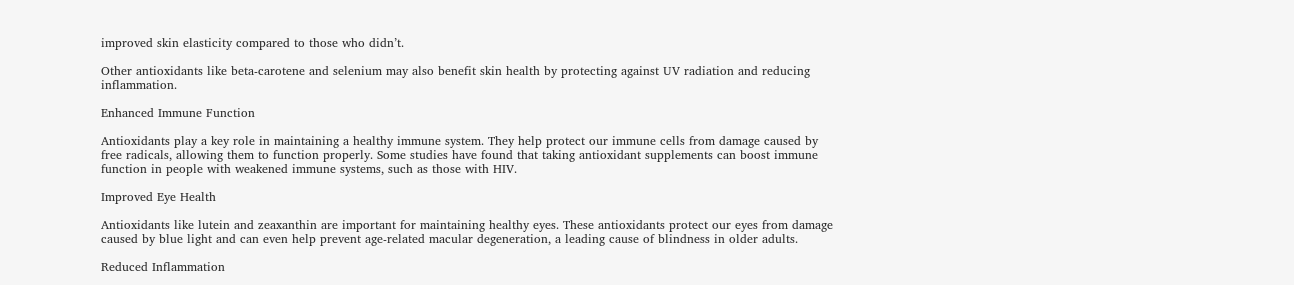improved skin elasticity compared to those who didn’t.

Other antioxidants like beta-carotene and selenium may also benefit skin health by protecting against UV radiation and reducing inflammation.

Enhanced Immune Function

Antioxidants play a key role in maintaining a healthy immune system. They help protect our immune cells from damage caused by free radicals, allowing them to function properly. Some studies have found that taking antioxidant supplements can boost immune function in people with weakened immune systems, such as those with HIV.

Improved Eye Health

Antioxidants like lutein and zeaxanthin are important for maintaining healthy eyes. These antioxidants protect our eyes from damage caused by blue light and can even help prevent age-related macular degeneration, a leading cause of blindness in older adults.

Reduced Inflammation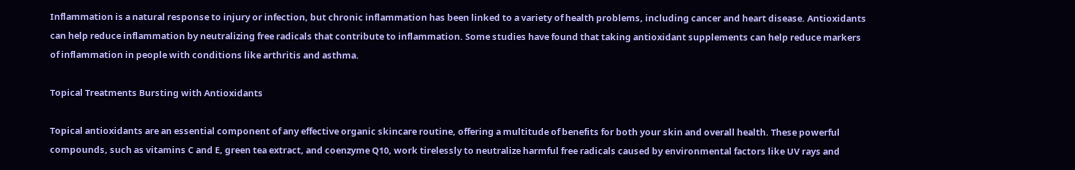Inflammation is a natural response to injury or infection, but chronic inflammation has been linked to a variety of health problems, including cancer and heart disease. Antioxidants can help reduce inflammation by neutralizing free radicals that contribute to inflammation. Some studies have found that taking antioxidant supplements can help reduce markers of inflammation in people with conditions like arthritis and asthma.

Topical Treatments Bursting with Antioxidants

Topical antioxidants are an essential component of any effective organic skincare routine, offering a multitude of benefits for both your skin and overall health. These powerful compounds, such as vitamins C and E, green tea extract, and coenzyme Q10, work tirelessly to neutralize harmful free radicals caused by environmental factors like UV rays and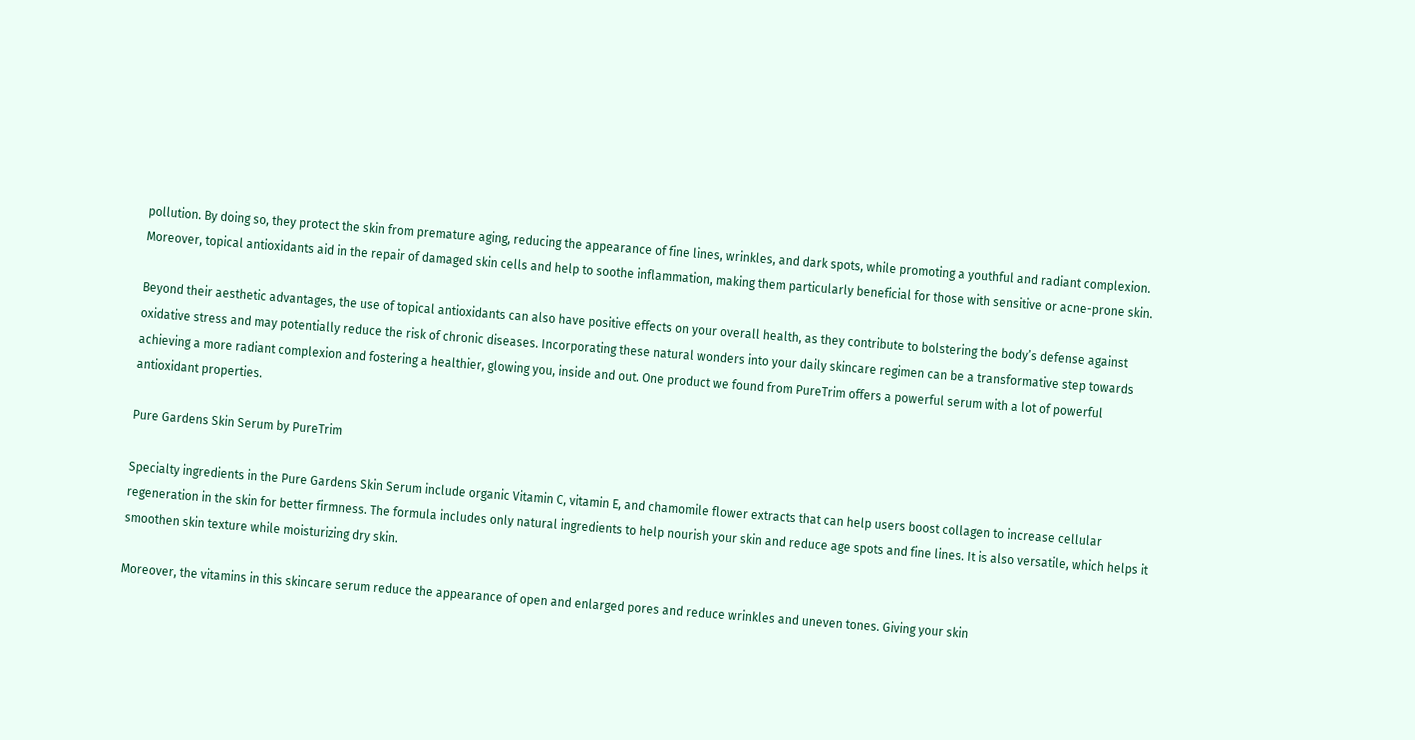pollution. By doing so, they protect the skin from premature aging, reducing the appearance of fine lines, wrinkles, and dark spots, while promoting a youthful and radiant complexion. Moreover, topical antioxidants aid in the repair of damaged skin cells and help to soothe inflammation, making them particularly beneficial for those with sensitive or acne-prone skin.

Beyond their aesthetic advantages, the use of topical antioxidants can also have positive effects on your overall health, as they contribute to bolstering the body’s defense against oxidative stress and may potentially reduce the risk of chronic diseases. Incorporating these natural wonders into your daily skincare regimen can be a transformative step towards achieving a more radiant complexion and fostering a healthier, glowing you, inside and out. One product we found from PureTrim offers a powerful serum with a lot of powerful antioxidant properties.

Pure Gardens Skin Serum by PureTrim

Specialty ingredients in the Pure Gardens Skin Serum include organic Vitamin C, vitamin E, and chamomile flower extracts that can help users boost collagen to increase cellular regeneration in the skin for better firmness. The formula includes only natural ingredients to help nourish your skin and reduce age spots and fine lines. It is also versatile, which helps it smoothen skin texture while moisturizing dry skin.

Moreover, the vitamins in this skincare serum reduce the appearance of open and enlarged pores and reduce wrinkles and uneven tones. Giving your skin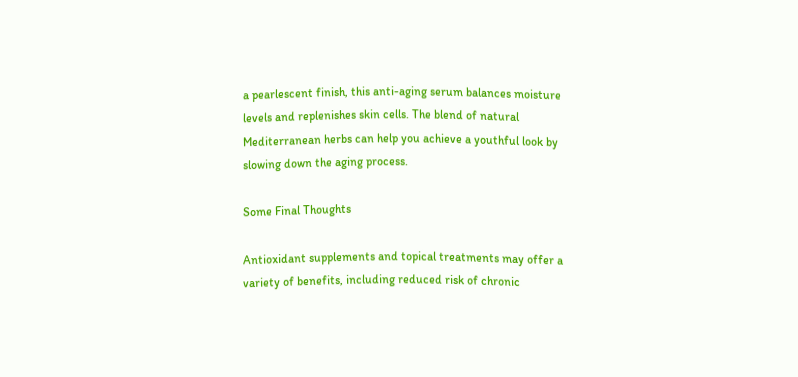a pearlescent finish, this anti-aging serum balances moisture levels and replenishes skin cells. The blend of natural Mediterranean herbs can help you achieve a youthful look by slowing down the aging process.

Some Final Thoughts

Antioxidant supplements and topical treatments may offer a variety of benefits, including reduced risk of chronic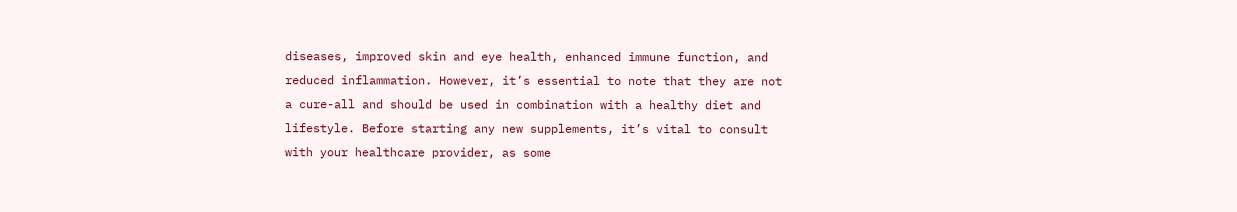diseases, improved skin and eye health, enhanced immune function, and reduced inflammation. However, it’s essential to note that they are not a cure-all and should be used in combination with a healthy diet and lifestyle. Before starting any new supplements, it’s vital to consult with your healthcare provider, as some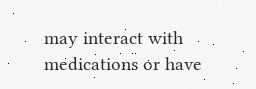may interact with medications or have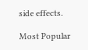side effects.

Most Popular